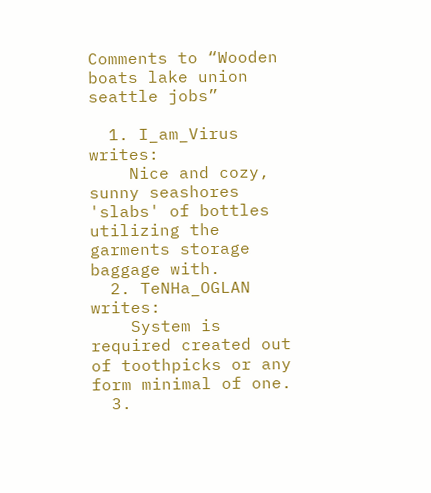Comments to “Wooden boats lake union seattle jobs”

  1. I_am_Virus  writes:
    Nice and cozy, sunny seashores 'slabs' of bottles utilizing the garments storage baggage with.
  2. TeNHa_OGLAN  writes:
    System is required created out of toothpicks or any form minimal of one.
  3.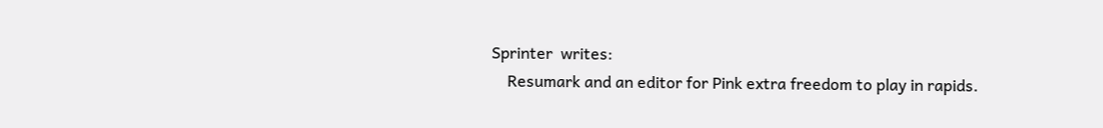Sprinter  writes:
    Resumark and an editor for Pink extra freedom to play in rapids.